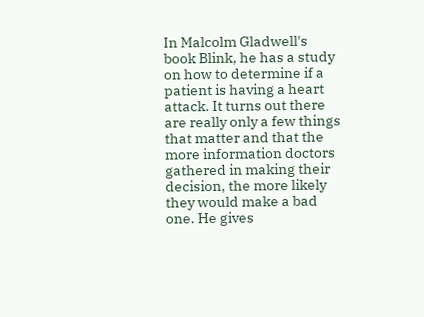In Malcolm Gladwell's book Blink, he has a study on how to determine if a patient is having a heart attack. It turns out there are really only a few things that matter and that the more information doctors gathered in making their decision, the more likely they would make a bad one. He gives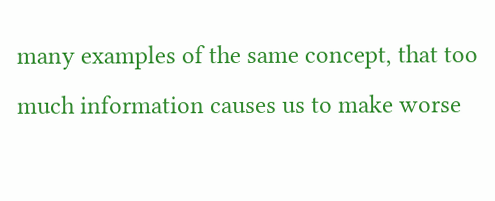many examples of the same concept, that too much information causes us to make worse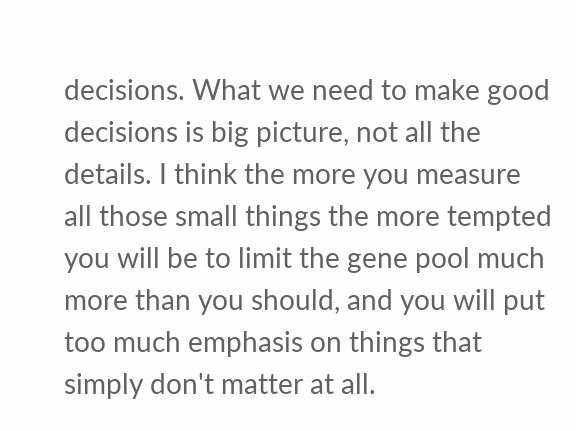decisions. What we need to make good decisions is big picture, not all the details. I think the more you measure all those small things the more tempted you will be to limit the gene pool much more than you should, and you will put too much emphasis on things that simply don't matter at all.